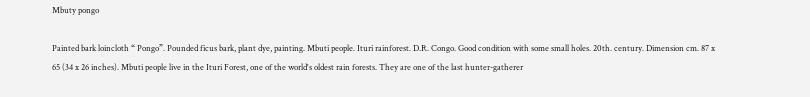Mbuty pongo

Painted bark loincloth “ Pongo”. Pounded ficus bark, plant dye, painting. Mbuti people. Ituri rainforest. D.R. Congo. Good condition with some small holes. 20th. century. Dimension cm. 87 x 65 (34 x 26 inches). Mbuti people live in the Ituri Forest, one of the world's oldest rain forests. They are one of the last hunter-gatherer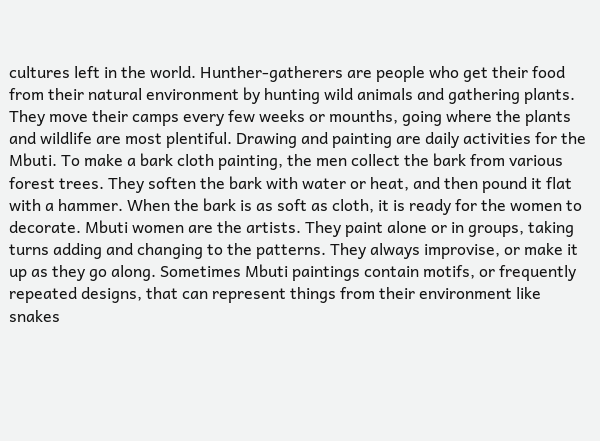cultures left in the world. Hunther-gatherers are people who get their food from their natural environment by hunting wild animals and gathering plants. They move their camps every few weeks or mounths, going where the plants and wildlife are most plentiful. Drawing and painting are daily activities for the Mbuti. To make a bark cloth painting, the men collect the bark from various forest trees. They soften the bark with water or heat, and then pound it flat with a hammer. When the bark is as soft as cloth, it is ready for the women to decorate. Mbuti women are the artists. They paint alone or in groups, taking turns adding and changing to the patterns. They always improvise, or make it up as they go along. Sometimes Mbuti paintings contain motifs, or frequently repeated designs, that can represent things from their environment like snakes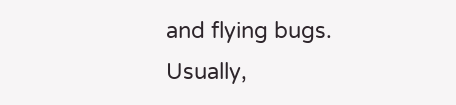and flying bugs. Usually,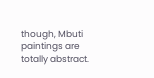though, Mbuti paintings are totally abstract.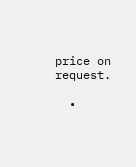price on request.

  •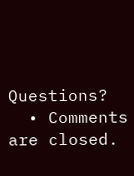Questions?
  • Comments are closed.